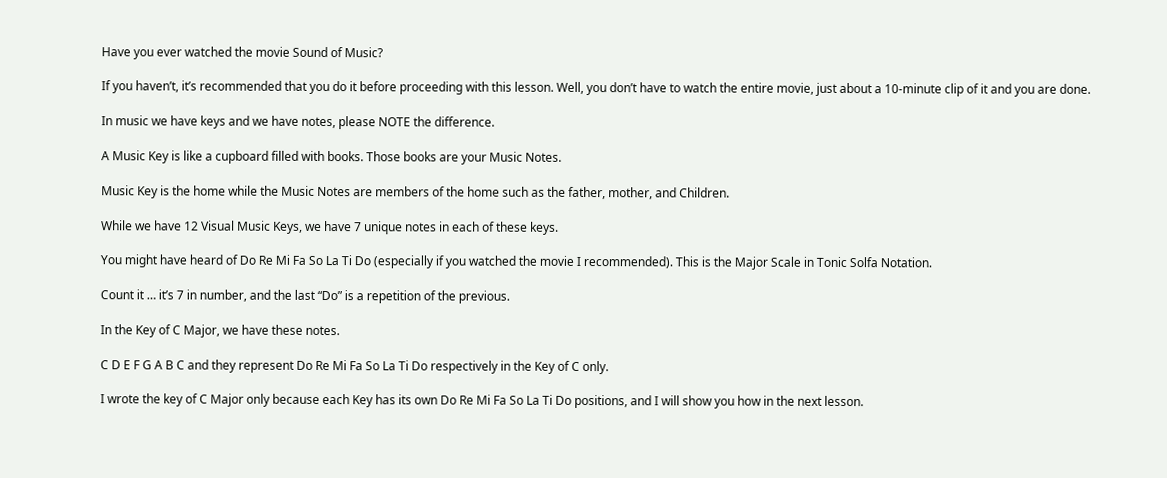Have you ever watched the movie Sound of Music?

If you haven’t, it’s recommended that you do it before proceeding with this lesson. Well, you don’t have to watch the entire movie, just about a 10-minute clip of it and you are done.

In music we have keys and we have notes, please NOTE the difference.

A Music Key is like a cupboard filled with books. Those books are your Music Notes.

Music Key is the home while the Music Notes are members of the home such as the father, mother, and Children.

While we have 12 Visual Music Keys, we have 7 unique notes in each of these keys.

You might have heard of Do Re Mi Fa So La Ti Do (especially if you watched the movie I recommended). This is the Major Scale in Tonic Solfa Notation.

Count it … it’s 7 in number, and the last “Do” is a repetition of the previous.

In the Key of C Major, we have these notes.

C D E F G A B C and they represent Do Re Mi Fa So La Ti Do respectively in the Key of C only.

I wrote the key of C Major only because each Key has its own Do Re Mi Fa So La Ti Do positions, and I will show you how in the next lesson.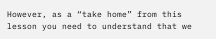However, as a “take home” from this lesson you need to understand that we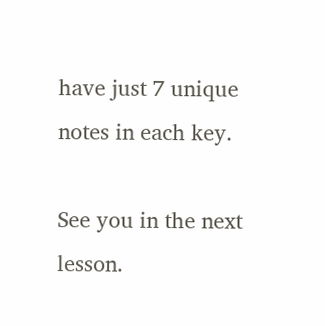have just 7 unique notes in each key.

See you in the next lesson.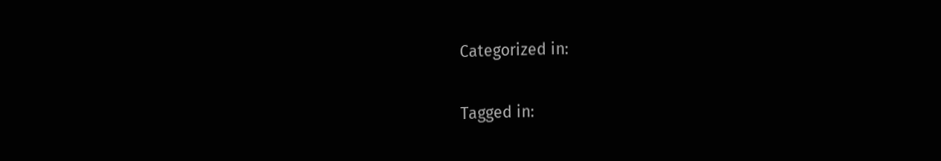Categorized in:

Tagged in: